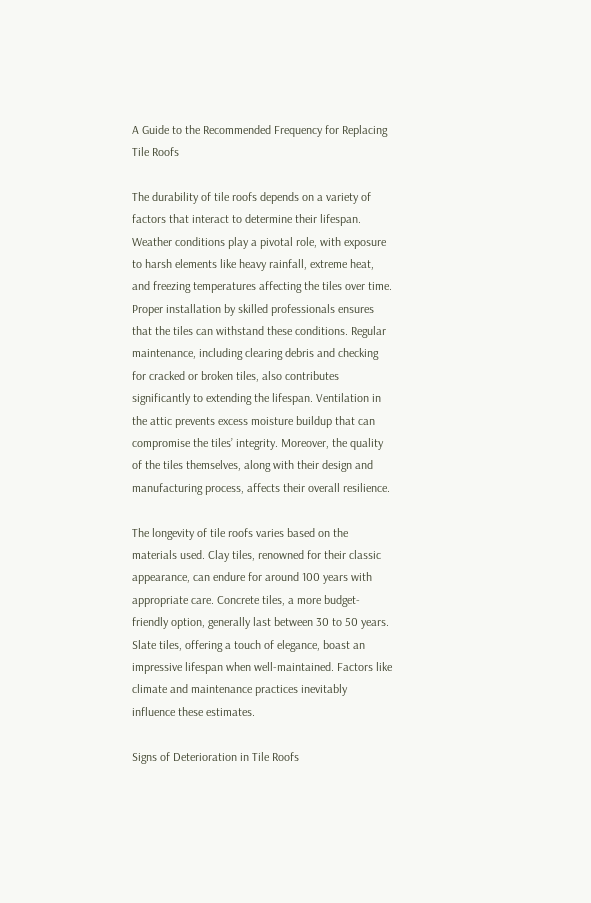A Guide to the Recommended Frequency for Replacing Tile Roofs

The durability of tile roofs depends on a variety of factors that interact to determine their lifespan. Weather conditions play a pivotal role, with exposure to harsh elements like heavy rainfall, extreme heat, and freezing temperatures affecting the tiles over time. Proper installation by skilled professionals ensures that the tiles can withstand these conditions. Regular maintenance, including clearing debris and checking for cracked or broken tiles, also contributes significantly to extending the lifespan. Ventilation in the attic prevents excess moisture buildup that can compromise the tiles’ integrity. Moreover, the quality of the tiles themselves, along with their design and manufacturing process, affects their overall resilience.

The longevity of tile roofs varies based on the materials used. Clay tiles, renowned for their classic appearance, can endure for around 100 years with appropriate care. Concrete tiles, a more budget-friendly option, generally last between 30 to 50 years. Slate tiles, offering a touch of elegance, boast an impressive lifespan when well-maintained. Factors like climate and maintenance practices inevitably influence these estimates.

Signs of Deterioration in Tile Roofs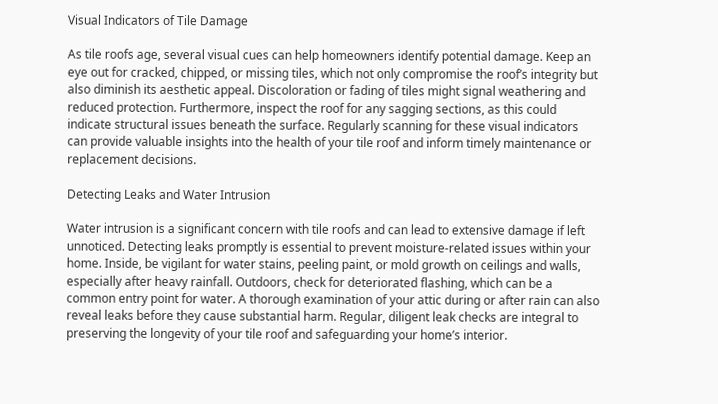Visual Indicators of Tile Damage

As tile roofs age, several visual cues can help homeowners identify potential damage. Keep an eye out for cracked, chipped, or missing tiles, which not only compromise the roof’s integrity but also diminish its aesthetic appeal. Discoloration or fading of tiles might signal weathering and reduced protection. Furthermore, inspect the roof for any sagging sections, as this could indicate structural issues beneath the surface. Regularly scanning for these visual indicators can provide valuable insights into the health of your tile roof and inform timely maintenance or replacement decisions.

Detecting Leaks and Water Intrusion

Water intrusion is a significant concern with tile roofs and can lead to extensive damage if left unnoticed. Detecting leaks promptly is essential to prevent moisture-related issues within your home. Inside, be vigilant for water stains, peeling paint, or mold growth on ceilings and walls, especially after heavy rainfall. Outdoors, check for deteriorated flashing, which can be a common entry point for water. A thorough examination of your attic during or after rain can also reveal leaks before they cause substantial harm. Regular, diligent leak checks are integral to preserving the longevity of your tile roof and safeguarding your home’s interior.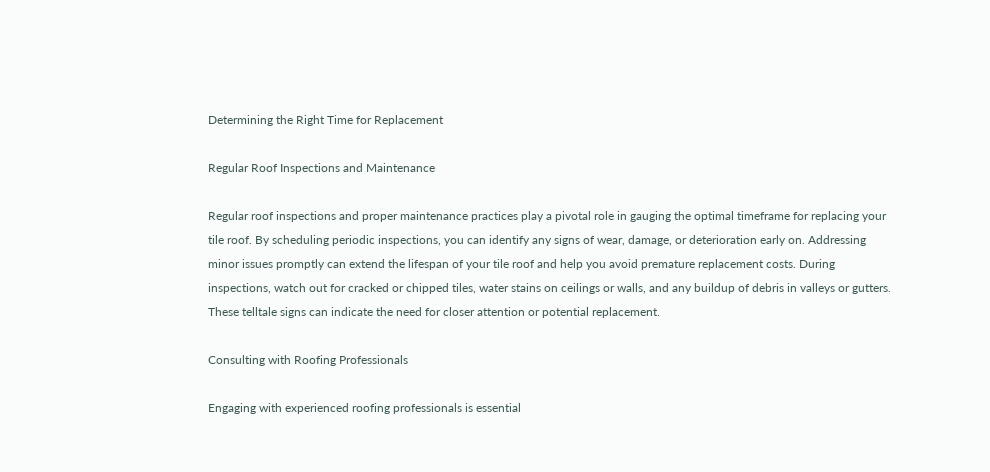Determining the Right Time for Replacement

Regular Roof Inspections and Maintenance

Regular roof inspections and proper maintenance practices play a pivotal role in gauging the optimal timeframe for replacing your tile roof. By scheduling periodic inspections, you can identify any signs of wear, damage, or deterioration early on. Addressing minor issues promptly can extend the lifespan of your tile roof and help you avoid premature replacement costs. During inspections, watch out for cracked or chipped tiles, water stains on ceilings or walls, and any buildup of debris in valleys or gutters. These telltale signs can indicate the need for closer attention or potential replacement.

Consulting with Roofing Professionals

Engaging with experienced roofing professionals is essential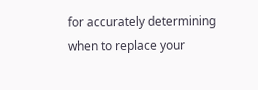for accurately determining when to replace your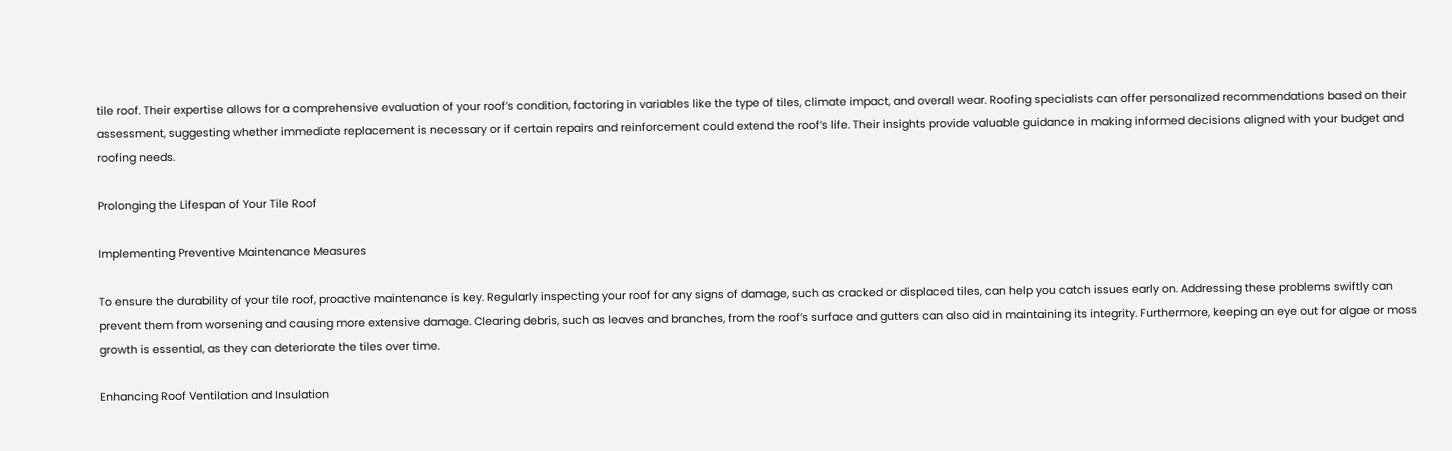tile roof. Their expertise allows for a comprehensive evaluation of your roof’s condition, factoring in variables like the type of tiles, climate impact, and overall wear. Roofing specialists can offer personalized recommendations based on their assessment, suggesting whether immediate replacement is necessary or if certain repairs and reinforcement could extend the roof’s life. Their insights provide valuable guidance in making informed decisions aligned with your budget and roofing needs.

Prolonging the Lifespan of Your Tile Roof

Implementing Preventive Maintenance Measures

To ensure the durability of your tile roof, proactive maintenance is key. Regularly inspecting your roof for any signs of damage, such as cracked or displaced tiles, can help you catch issues early on. Addressing these problems swiftly can prevent them from worsening and causing more extensive damage. Clearing debris, such as leaves and branches, from the roof’s surface and gutters can also aid in maintaining its integrity. Furthermore, keeping an eye out for algae or moss growth is essential, as they can deteriorate the tiles over time.

Enhancing Roof Ventilation and Insulation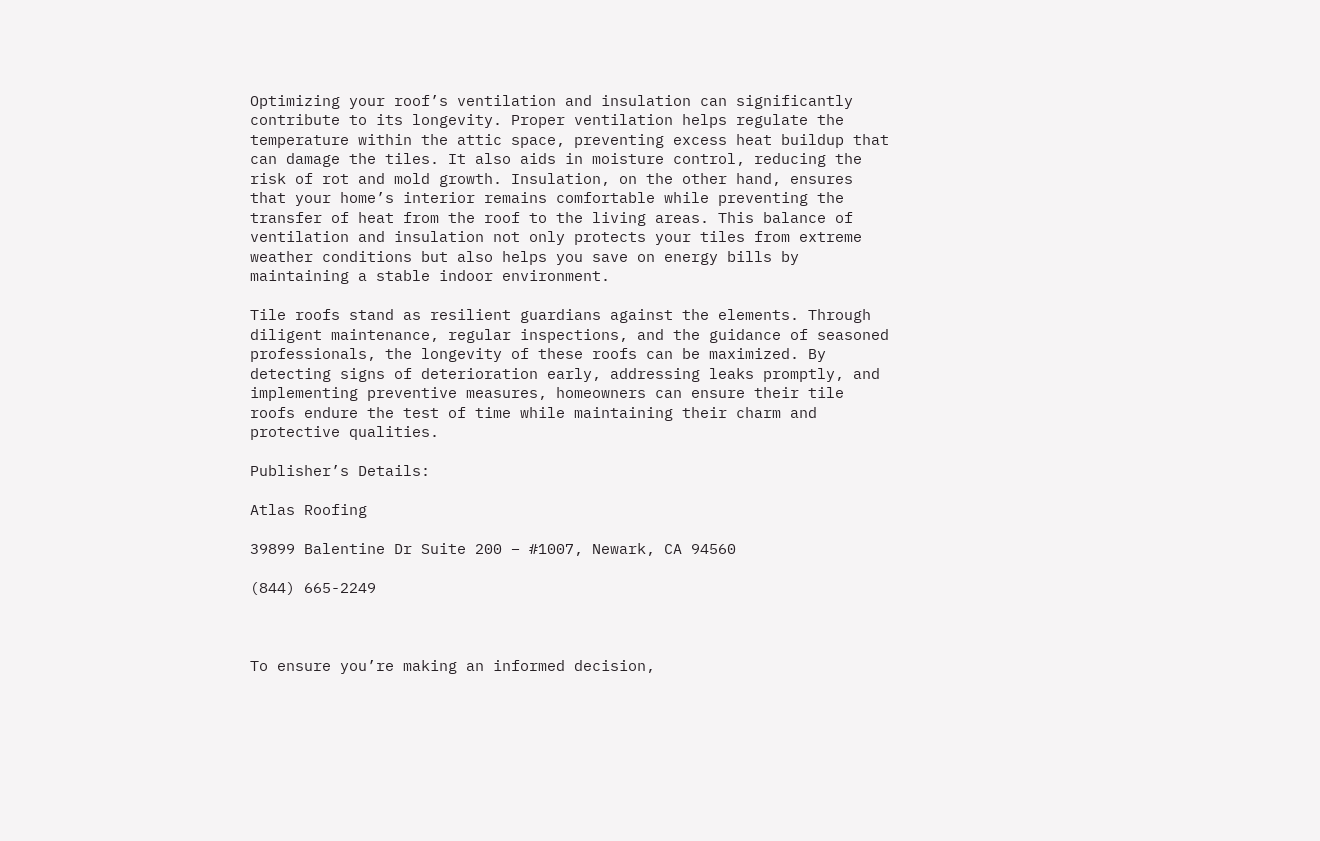Optimizing your roof’s ventilation and insulation can significantly contribute to its longevity. Proper ventilation helps regulate the temperature within the attic space, preventing excess heat buildup that can damage the tiles. It also aids in moisture control, reducing the risk of rot and mold growth. Insulation, on the other hand, ensures that your home’s interior remains comfortable while preventing the transfer of heat from the roof to the living areas. This balance of ventilation and insulation not only protects your tiles from extreme weather conditions but also helps you save on energy bills by maintaining a stable indoor environment.

Tile roofs stand as resilient guardians against the elements. Through diligent maintenance, regular inspections, and the guidance of seasoned professionals, the longevity of these roofs can be maximized. By detecting signs of deterioration early, addressing leaks promptly, and implementing preventive measures, homeowners can ensure their tile roofs endure the test of time while maintaining their charm and protective qualities.

Publisher’s Details:

Atlas Roofing

39899 Balentine Dr Suite 200 – #1007, Newark, CA 94560

(844) 665-2249



To ensure you’re making an informed decision,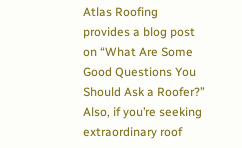Atlas Roofing provides a blog post on “What Are Some Good Questions You Should Ask a Roofer?” Also, if you’re seeking extraordinary roof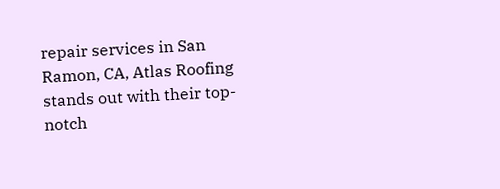repair services in San Ramon, CA, Atlas Roofing stands out with their top-notch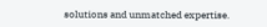solutions and unmatched expertise.